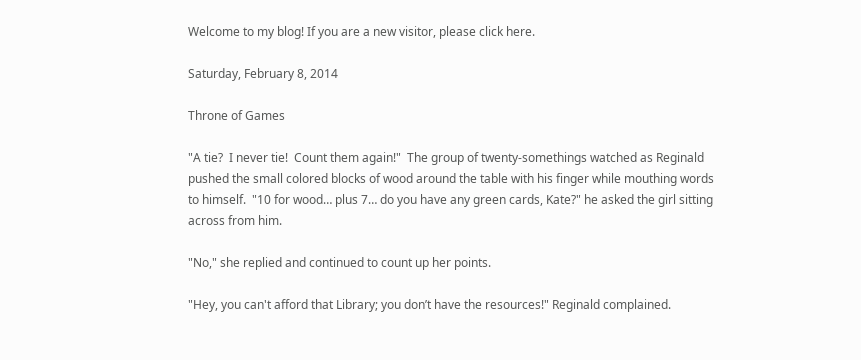Welcome to my blog! If you are a new visitor, please click here.

Saturday, February 8, 2014

Throne of Games

"A tie?  I never tie!  Count them again!"  The group of twenty-somethings watched as Reginald pushed the small colored blocks of wood around the table with his finger while mouthing words to himself.  "10 for wood… plus 7… do you have any green cards, Kate?" he asked the girl sitting across from him.

"No," she replied and continued to count up her points.

"Hey, you can't afford that Library; you don’t have the resources!" Reginald complained.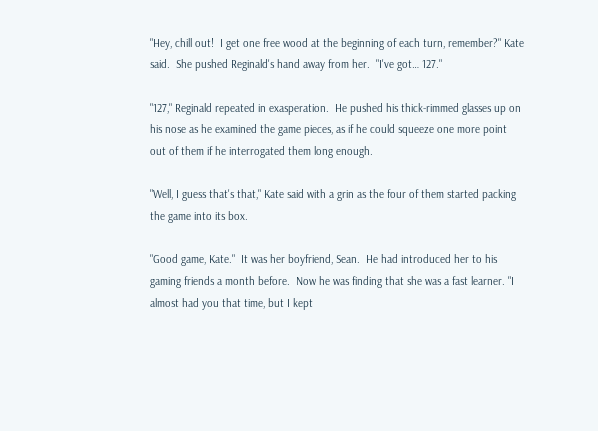"Hey, chill out!  I get one free wood at the beginning of each turn, remember?" Kate said.  She pushed Reginald's hand away from her.  "I've got… 127."

"127," Reginald repeated in exasperation.  He pushed his thick-rimmed glasses up on his nose as he examined the game pieces, as if he could squeeze one more point out of them if he interrogated them long enough.

"Well, I guess that's that," Kate said with a grin as the four of them started packing the game into its box.

"Good game, Kate."  It was her boyfriend, Sean.  He had introduced her to his gaming friends a month before.  Now he was finding that she was a fast learner. "I almost had you that time, but I kept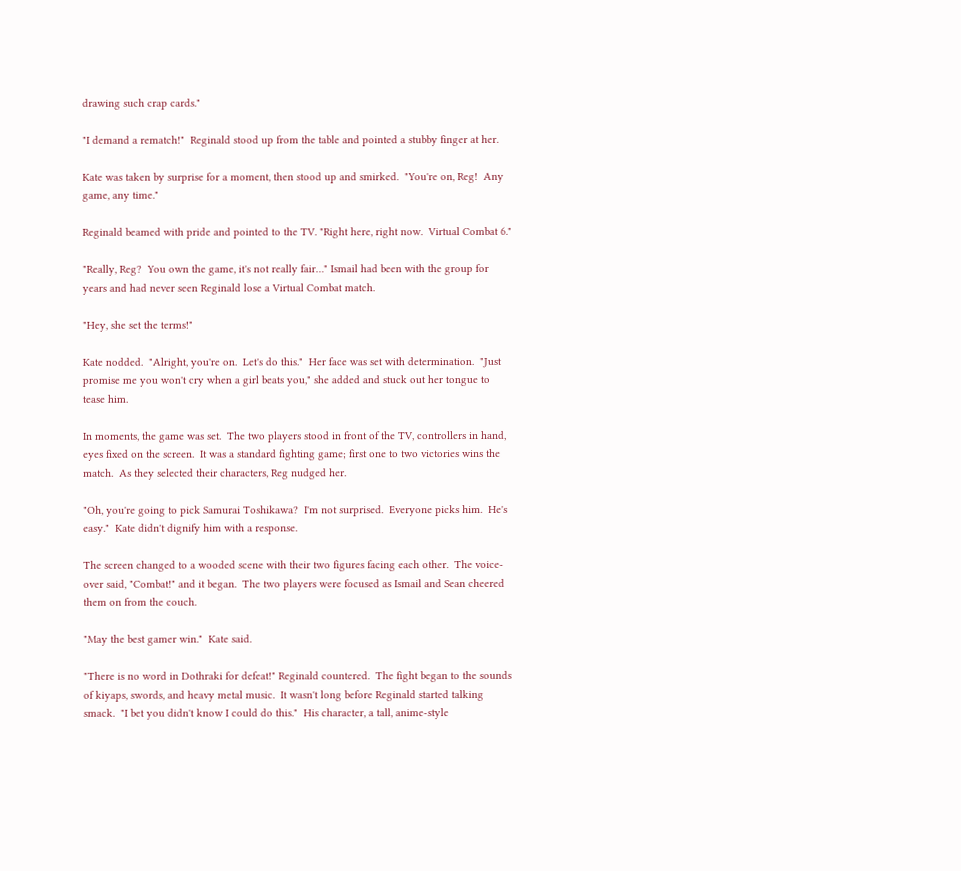drawing such crap cards."

"I demand a rematch!"  Reginald stood up from the table and pointed a stubby finger at her.

Kate was taken by surprise for a moment, then stood up and smirked.  "You're on, Reg!  Any game, any time."

Reginald beamed with pride and pointed to the TV. "Right here, right now.  Virtual Combat 6."

"Really, Reg?  You own the game, it's not really fair…" Ismail had been with the group for years and had never seen Reginald lose a Virtual Combat match.

"Hey, she set the terms!"

Kate nodded.  "Alright, you're on.  Let's do this."  Her face was set with determination.  "Just promise me you won't cry when a girl beats you," she added and stuck out her tongue to tease him.

In moments, the game was set.  The two players stood in front of the TV, controllers in hand, eyes fixed on the screen.  It was a standard fighting game; first one to two victories wins the match.  As they selected their characters, Reg nudged her.

"Oh, you're going to pick Samurai Toshikawa?  I'm not surprised.  Everyone picks him.  He's easy."  Kate didn't dignify him with a response.

The screen changed to a wooded scene with their two figures facing each other.  The voice-over said, "Combat!" and it began.  The two players were focused as Ismail and Sean cheered them on from the couch.

"May the best gamer win."  Kate said.

"There is no word in Dothraki for defeat!" Reginald countered.  The fight began to the sounds of kiyaps, swords, and heavy metal music.  It wasn't long before Reginald started talking smack.  "I bet you didn't know I could do this."  His character, a tall, anime-style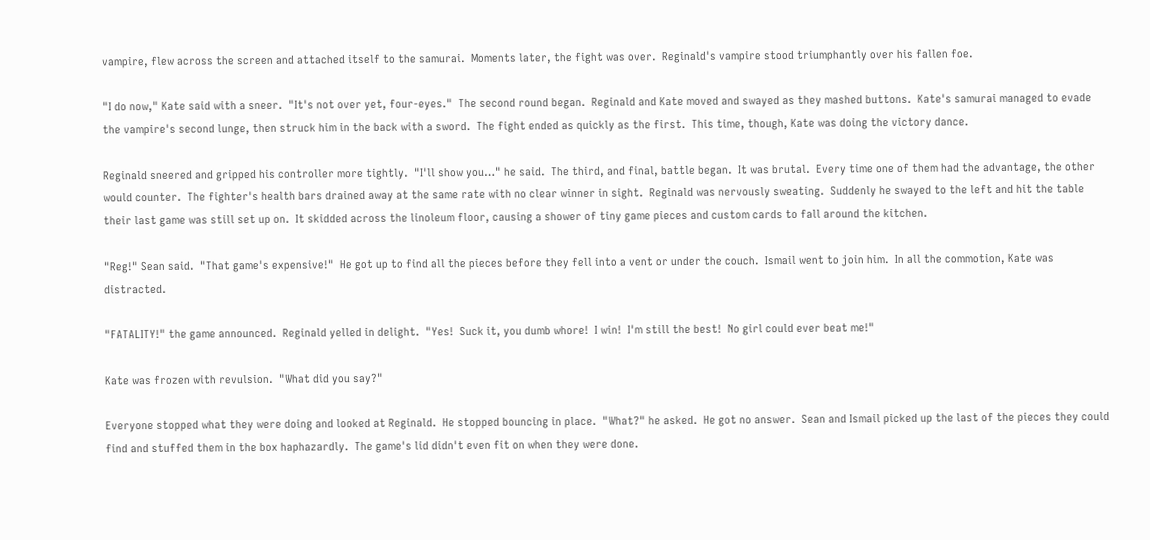vampire, flew across the screen and attached itself to the samurai.  Moments later, the fight was over.  Reginald's vampire stood triumphantly over his fallen foe.

"I do now," Kate said with a sneer.  "It's not over yet, four-eyes."  The second round began.  Reginald and Kate moved and swayed as they mashed buttons.  Kate's samurai managed to evade the vampire's second lunge, then struck him in the back with a sword.  The fight ended as quickly as the first.  This time, though, Kate was doing the victory dance.

Reginald sneered and gripped his controller more tightly.  "I'll show you…" he said.  The third, and final, battle began.  It was brutal.  Every time one of them had the advantage, the other would counter.  The fighter's health bars drained away at the same rate with no clear winner in sight.  Reginald was nervously sweating.  Suddenly he swayed to the left and hit the table their last game was still set up on.  It skidded across the linoleum floor, causing a shower of tiny game pieces and custom cards to fall around the kitchen.

"Reg!" Sean said.  "That game's expensive!"  He got up to find all the pieces before they fell into a vent or under the couch.  Ismail went to join him.  In all the commotion, Kate was distracted.

"FATALITY!" the game announced.  Reginald yelled in delight.  "Yes!  Suck it, you dumb whore!  I win!  I'm still the best!  No girl could ever beat me!"

Kate was frozen with revulsion.  "What did you say?"

Everyone stopped what they were doing and looked at Reginald.  He stopped bouncing in place.  "What?" he asked.  He got no answer.  Sean and Ismail picked up the last of the pieces they could find and stuffed them in the box haphazardly.  The game's lid didn't even fit on when they were done.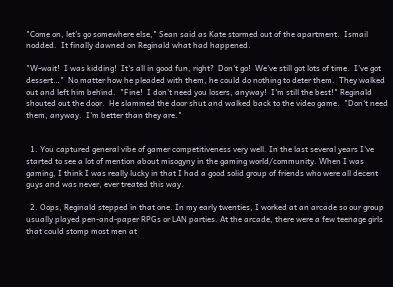"Come on, let's go somewhere else," Sean said as Kate stormed out of the apartment.  Ismail nodded.  It finally dawned on Reginald what had happened.

"W-wait!  I was kidding!  It's all in good fun, right?  Don't go!  We've still got lots of time.  I've got dessert…"  No matter how he pleaded with them, he could do nothing to deter them.  They walked out and left him behind.  "Fine!  I don't need you losers, anyway!  I'm still the best!" Reginald shouted out the door.  He slammed the door shut and walked back to the video game.  "Don't need them, anyway.  I'm better than they are."


  1. You captured general vibe of gamer competitiveness very well. In the last several years I've started to see a lot of mention about misogyny in the gaming world/community. When I was gaming, I think I was really lucky in that I had a good solid group of friends who were all decent guys and was never, ever treated this way.

  2. Oops, Reginald stepped in that one. In my early twenties, I worked at an arcade so our group usually played pen-and-paper RPGs or LAN parties. At the arcade, there were a few teenage girls that could stomp most men at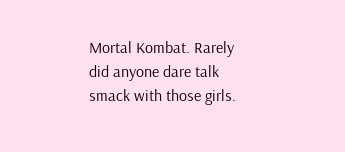Mortal Kombat. Rarely did anyone dare talk smack with those girls.